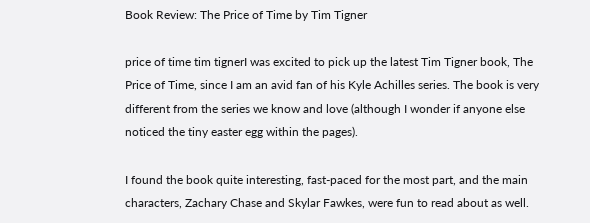Book Review: The Price of Time by Tim Tigner

price of time tim tignerI was excited to pick up the latest Tim Tigner book, The Price of Time, since I am an avid fan of his Kyle Achilles series. The book is very different from the series we know and love (although I wonder if anyone else noticed the tiny easter egg within the pages).

I found the book quite interesting, fast-paced for the most part, and the main characters, Zachary Chase and Skylar Fawkes, were fun to read about as well.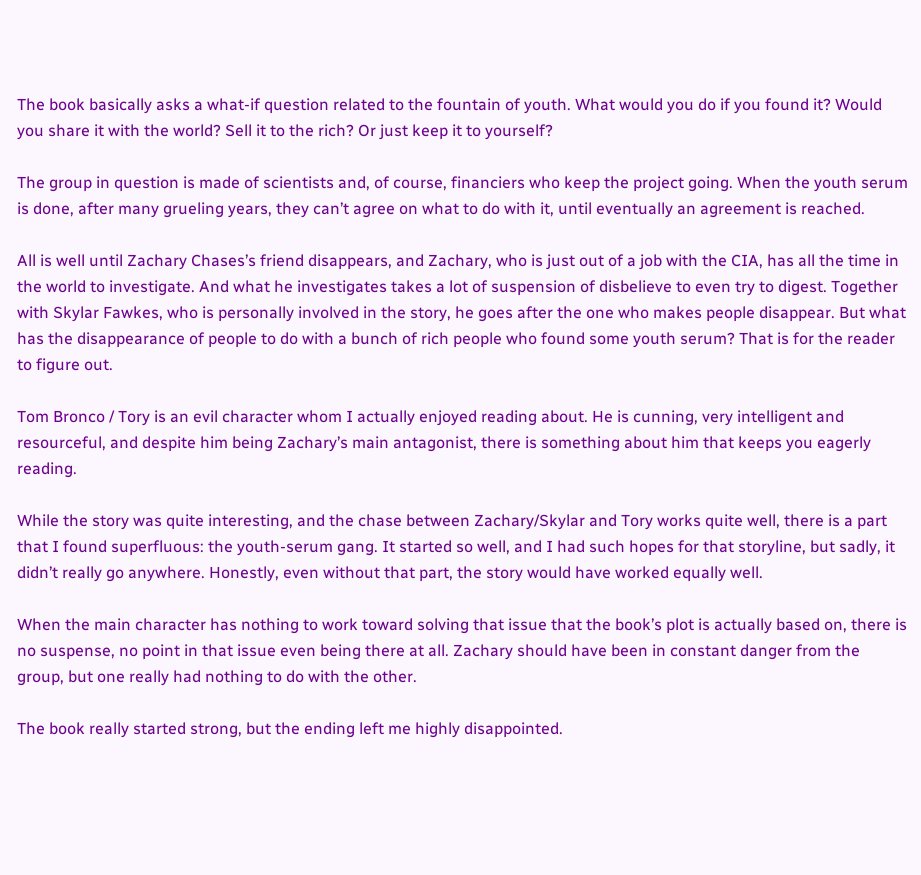The book basically asks a what-if question related to the fountain of youth. What would you do if you found it? Would you share it with the world? Sell it to the rich? Or just keep it to yourself?

The group in question is made of scientists and, of course, financiers who keep the project going. When the youth serum is done, after many grueling years, they can’t agree on what to do with it, until eventually an agreement is reached.

All is well until Zachary Chases’s friend disappears, and Zachary, who is just out of a job with the CIA, has all the time in the world to investigate. And what he investigates takes a lot of suspension of disbelieve to even try to digest. Together with Skylar Fawkes, who is personally involved in the story, he goes after the one who makes people disappear. But what has the disappearance of people to do with a bunch of rich people who found some youth serum? That is for the reader to figure out.

Tom Bronco / Tory is an evil character whom I actually enjoyed reading about. He is cunning, very intelligent and resourceful, and despite him being Zachary’s main antagonist, there is something about him that keeps you eagerly reading.

While the story was quite interesting, and the chase between Zachary/Skylar and Tory works quite well, there is a part that I found superfluous: the youth-serum gang. It started so well, and I had such hopes for that storyline, but sadly, it didn’t really go anywhere. Honestly, even without that part, the story would have worked equally well.

When the main character has nothing to work toward solving that issue that the book’s plot is actually based on, there is no suspense, no point in that issue even being there at all. Zachary should have been in constant danger from the group, but one really had nothing to do with the other.

The book really started strong, but the ending left me highly disappointed.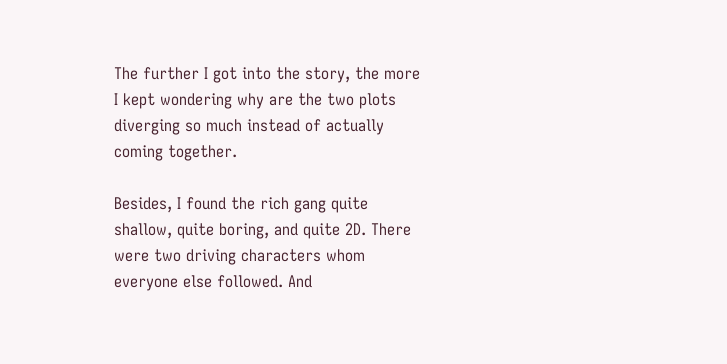The further I got into the story, the more I kept wondering why are the two plots diverging so much instead of actually coming together.

Besides, I found the rich gang quite shallow, quite boring, and quite 2D. There were two driving characters whom everyone else followed. And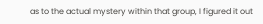as to the actual mystery within that group, I figured it out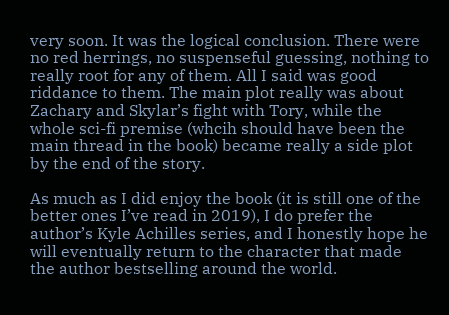very soon. It was the logical conclusion. There were no red herrings, no suspenseful guessing, nothing to really root for any of them. All I said was good riddance to them. The main plot really was about Zachary and Skylar’s fight with Tory, while the whole sci-fi premise (whcih should have been the main thread in the book) became really a side plot by the end of the story.

As much as I did enjoy the book (it is still one of the better ones I’ve read in 2019), I do prefer the author’s Kyle Achilles series, and I honestly hope he will eventually return to the character that made the author bestselling around the world.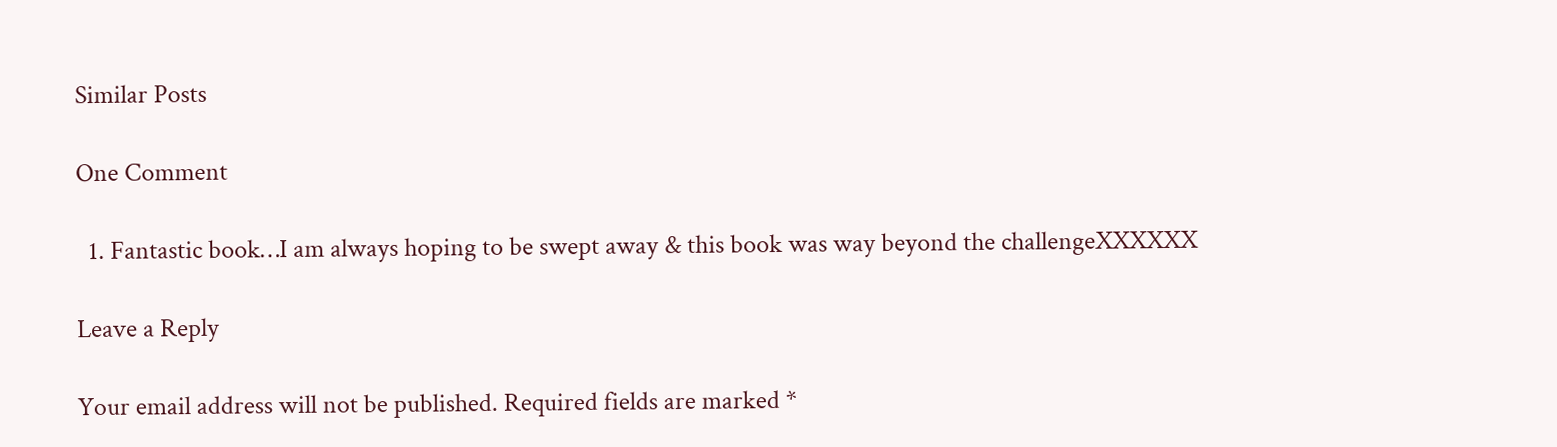Similar Posts

One Comment

  1. Fantastic book…I am always hoping to be swept away & this book was way beyond the challengeXXXXXX

Leave a Reply

Your email address will not be published. Required fields are marked *